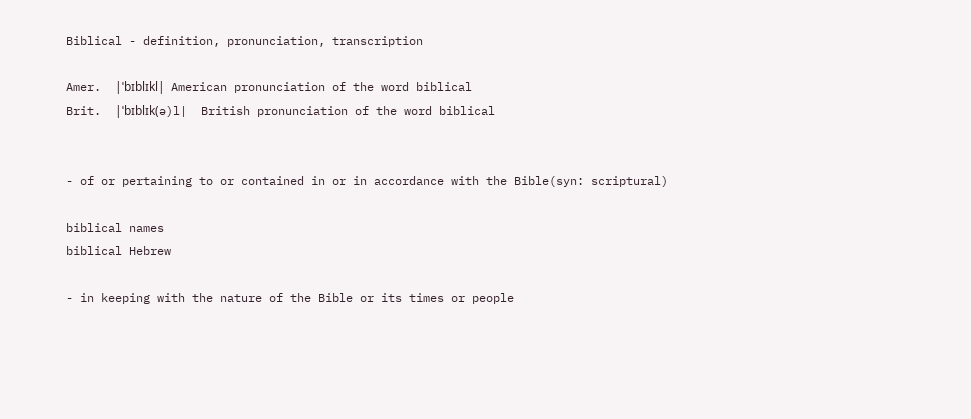Biblical - definition, pronunciation, transcription

Amer.  |ˈbɪblɪkl|  American pronunciation of the word biblical
Brit.  |ˈbɪblɪk(ə)l|  British pronunciation of the word biblical


- of or pertaining to or contained in or in accordance with the Bible(syn: scriptural)

biblical names
biblical Hebrew

- in keeping with the nature of the Bible or its times or people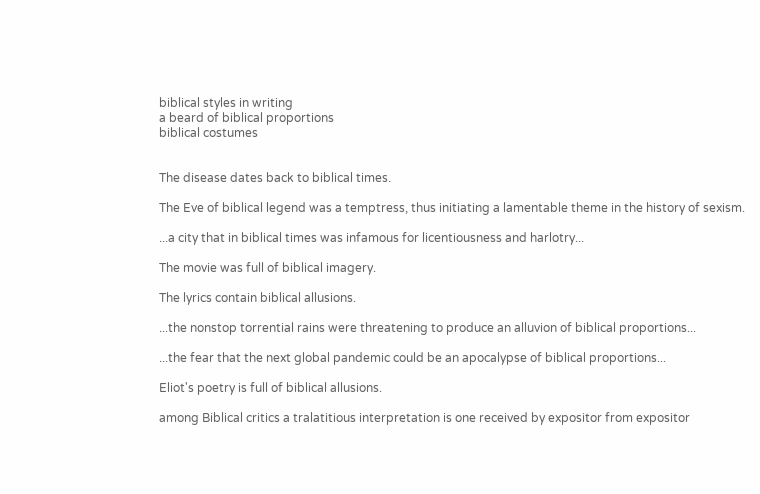biblical styles in writing
a beard of biblical proportions
biblical costumes


The disease dates back to biblical times.

The Eve of biblical legend was a temptress, thus initiating a lamentable theme in the history of sexism.

...a city that in biblical times was infamous for licentiousness and harlotry...

The movie was full of biblical imagery.

The lyrics contain biblical allusions.

...the nonstop torrential rains were threatening to produce an alluvion of biblical proportions...

...the fear that the next global pandemic could be an apocalypse of biblical proportions...

Eliot's poetry is full of biblical allusions.

among Biblical critics a tralatitious interpretation is one received by expositor from expositor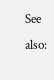See also: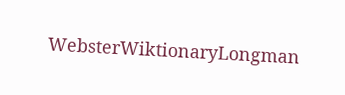WebsterWiktionaryLongman